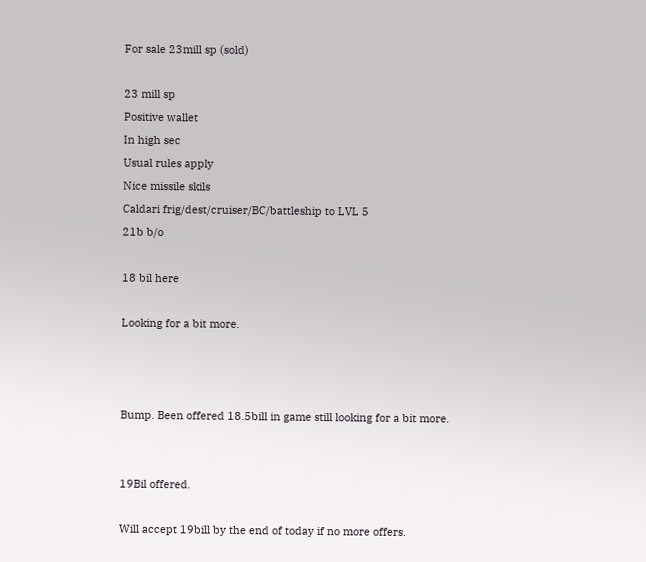For sale 23mill sp (sold)

23 mill sp
Positive wallet
In high sec
Usual rules apply
Nice missile skils
Caldari frig/dest/cruiser/BC/battleship to LVL 5
21b b/o

18 bil here

Looking for a bit more.



Bump. Been offered 18.5bill in game still looking for a bit more.


19Bil offered.

Will accept 19bill by the end of today if no more offers.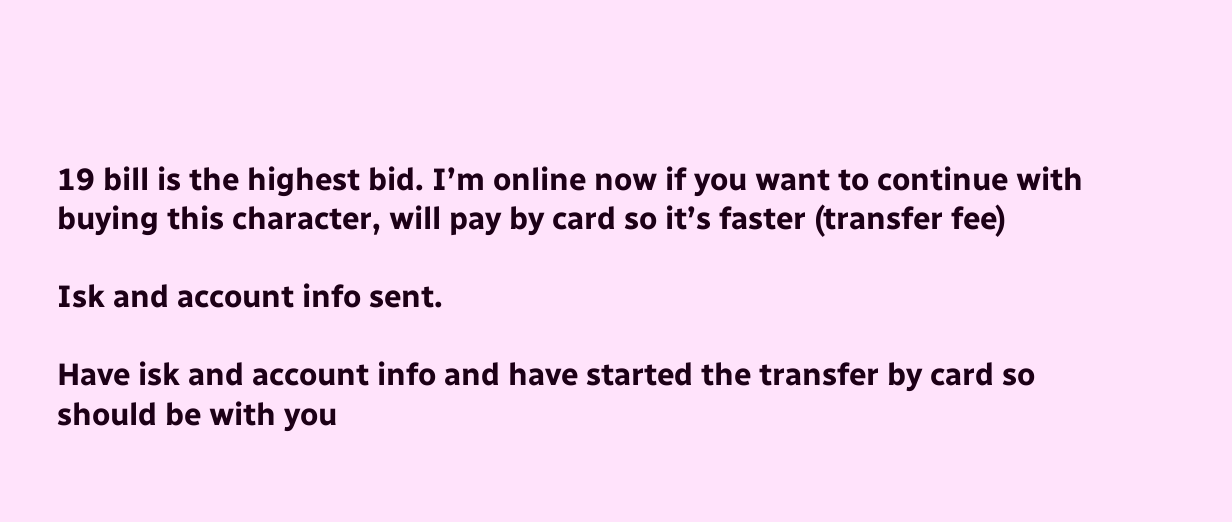19 bill is the highest bid. I’m online now if you want to continue with buying this character, will pay by card so it’s faster (transfer fee)

Isk and account info sent.

Have isk and account info and have started the transfer by card so should be with you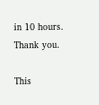in 10 hours. Thank you.

This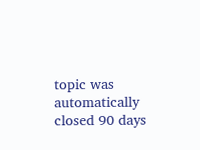topic was automatically closed 90 days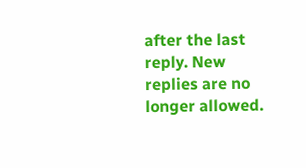after the last reply. New replies are no longer allowed.